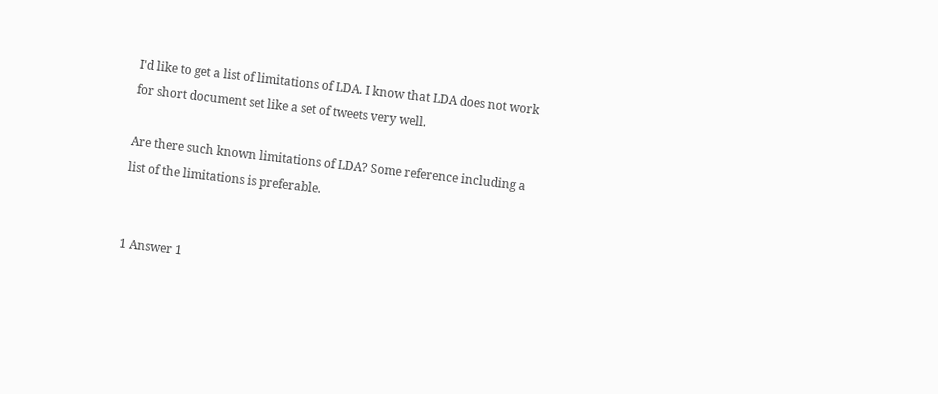I'd like to get a list of limitations of LDA. I know that LDA does not work for short document set like a set of tweets very well.

Are there such known limitations of LDA? Some reference including a list of the limitations is preferable.


1 Answer 1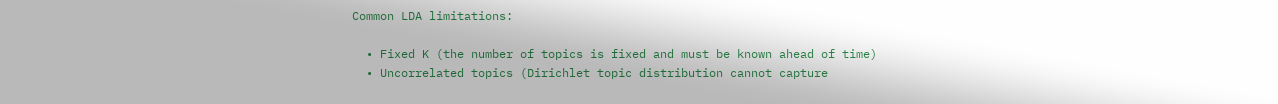Common LDA limitations:

  • Fixed K (the number of topics is fixed and must be known ahead of time)
  • Uncorrelated topics (Dirichlet topic distribution cannot capture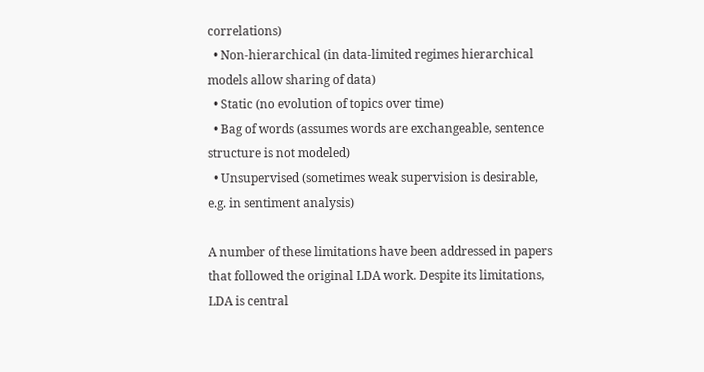correlations)
  • Non-hierarchical (in data-limited regimes hierarchical models allow sharing of data)
  • Static (no evolution of topics over time)
  • Bag of words (assumes words are exchangeable, sentence structure is not modeled)
  • Unsupervised (sometimes weak supervision is desirable, e.g. in sentiment analysis)

A number of these limitations have been addressed in papers that followed the original LDA work. Despite its limitations, LDA is central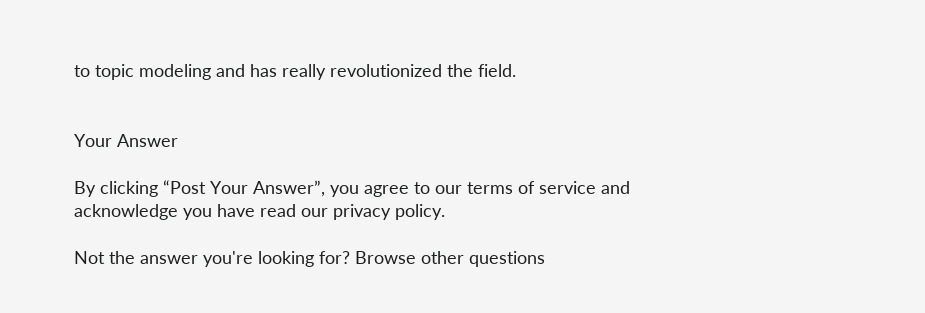to topic modeling and has really revolutionized the field.


Your Answer

By clicking “Post Your Answer”, you agree to our terms of service and acknowledge you have read our privacy policy.

Not the answer you're looking for? Browse other questions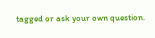tagged or ask your own question.